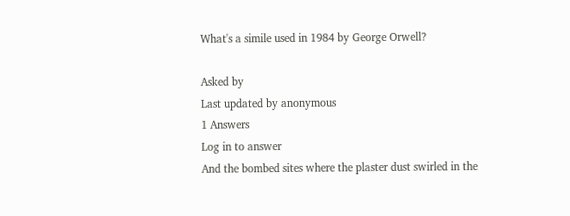What's a simile used in 1984 by George Orwell?

Asked by
Last updated by anonymous
1 Answers
Log in to answer
And the bombed sites where the plaster dust swirled in the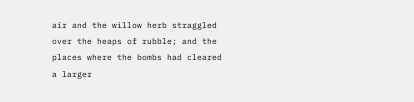air and the willow herb straggled over the heaps of rubble; and the places where the bombs had cleared a larger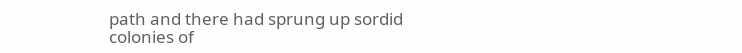path and there had sprung up sordid colonies of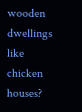wooden dwellings like chicken houses?